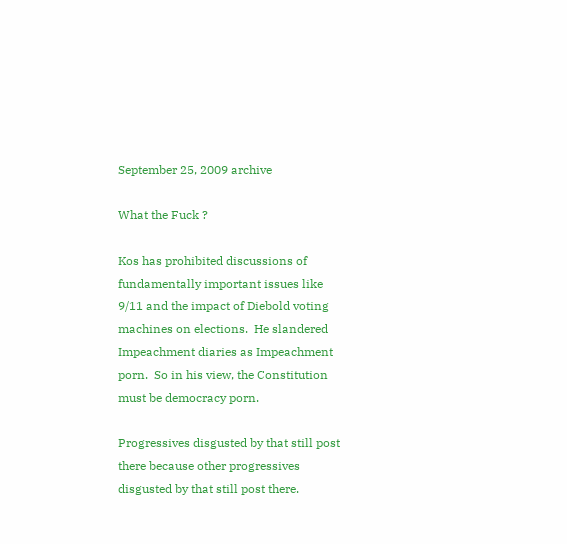September 25, 2009 archive

What the Fuck ?

Kos has prohibited discussions of fundamentally important issues like 9/11 and the impact of Diebold voting machines on elections.  He slandered Impeachment diaries as Impeachment porn.  So in his view, the Constitution must be democracy porn.

Progressives disgusted by that still post there because other progressives disgusted by that still post there.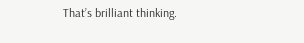That’s brilliant thinking.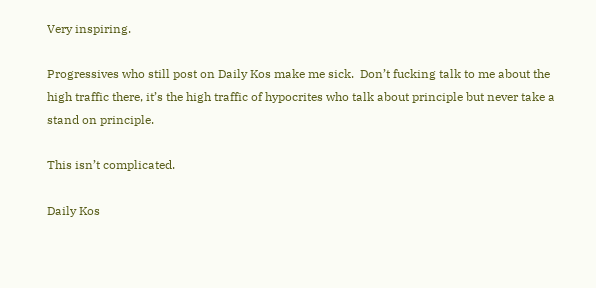Very inspiring.

Progressives who still post on Daily Kos make me sick.  Don’t fucking talk to me about the high traffic there, it’s the high traffic of hypocrites who talk about principle but never take a stand on principle.

This isn’t complicated.

Daily Kos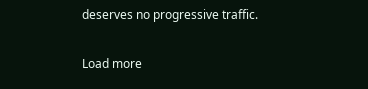deserves no progressive traffic.

Load more